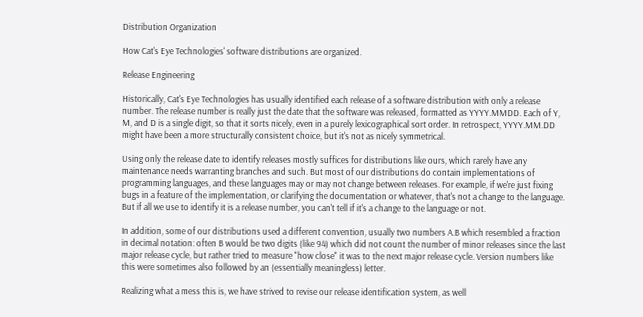Distribution Organization

How Cat's Eye Technologies' software distributions are organized.

Release Engineering

Historically, Cat's Eye Technologies has usually identified each release of a software distribution with only a release number. The release number is really just the date that the software was released, formatted as YYYY.MMDD. Each of Y, M, and D is a single digit, so that it sorts nicely, even in a purely lexicographical sort order. In retrospect, YYYY.MM.DD might have been a more structurally consistent choice, but it's not as nicely symmetrical.

Using only the release date to identify releases mostly suffices for distributions like ours, which rarely have any maintenance needs warranting branches and such. But most of our distributions do contain implementations of programming languages, and these languages may or may not change between releases. For example, if we're just fixing bugs in a feature of the implementation, or clarifying the documentation or whatever, that's not a change to the language. But if all we use to identify it is a release number, you can't tell if it's a change to the language or not.

In addition, some of our distributions used a different convention, usually two numbers A.B which resembled a fraction in decimal notation: often B would be two digits (like 94) which did not count the number of minor releases since the last major release cycle, but rather tried to measure "how close" it was to the next major release cycle. Version numbers like this were sometimes also followed by an (essentially meaningless) letter.

Realizing what a mess this is, we have strived to revise our release identification system, as well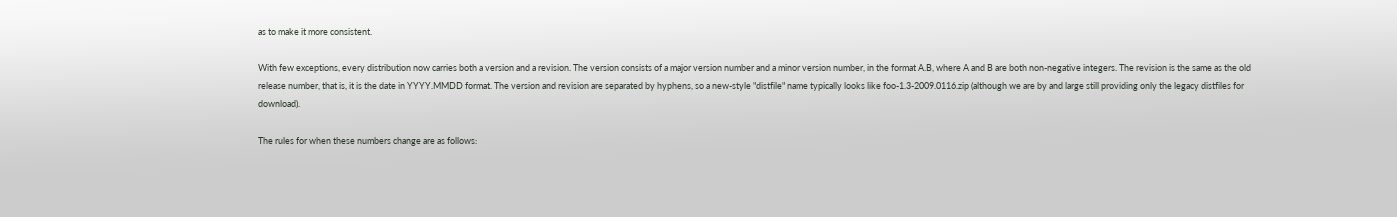as to make it more consistent.

With few exceptions, every distribution now carries both a version and a revision. The version consists of a major version number and a minor version number, in the format A.B, where A and B are both non-negative integers. The revision is the same as the old release number, that is, it is the date in YYYY.MMDD format. The version and revision are separated by hyphens, so a new-style "distfile" name typically looks like foo-1.3-2009.0116.zip (although we are by and large still providing only the legacy distfiles for download).

The rules for when these numbers change are as follows: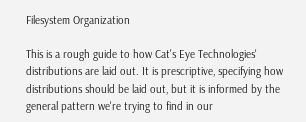Filesystem Organization

This is a rough guide to how Cat's Eye Technologies' distributions are laid out. It is prescriptive, specifying how distributions should be laid out, but it is informed by the general pattern we're trying to find in our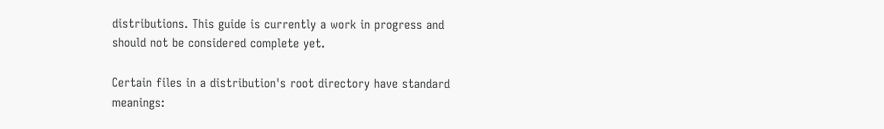distributions. This guide is currently a work in progress and should not be considered complete yet.

Certain files in a distribution's root directory have standard meanings: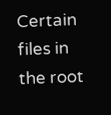Certain files in the root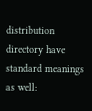distribution directory have standard meanings as well: